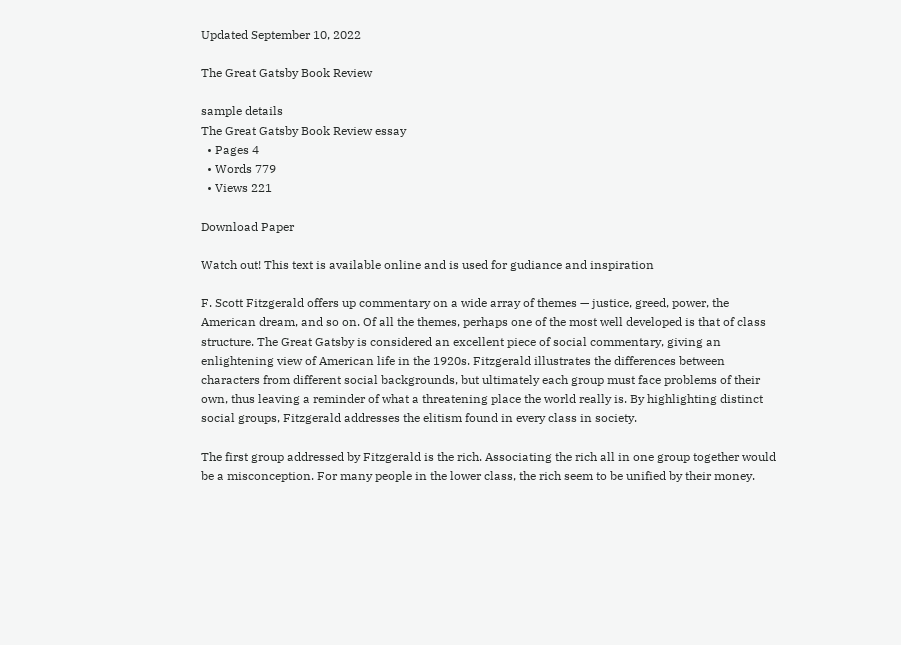Updated September 10, 2022

The Great Gatsby Book Review

sample details
The Great Gatsby Book Review essay
  • Pages 4
  • Words 779
  • Views 221

Download Paper

Watch out! This text is available online and is used for gudiance and inspiration

F. Scott Fitzgerald offers up commentary on a wide array of themes — justice, greed, power, the American dream, and so on. Of all the themes, perhaps one of the most well developed is that of class structure. The Great Gatsby is considered an excellent piece of social commentary, giving an enlightening view of American life in the 1920s. Fitzgerald illustrates the differences between characters from different social backgrounds, but ultimately each group must face problems of their own, thus leaving a reminder of what a threatening place the world really is. By highlighting distinct social groups, Fitzgerald addresses the elitism found in every class in society.

The first group addressed by Fitzgerald is the rich. Associating the rich all in one group together would be a misconception. For many people in the lower class, the rich seem to be unified by their money.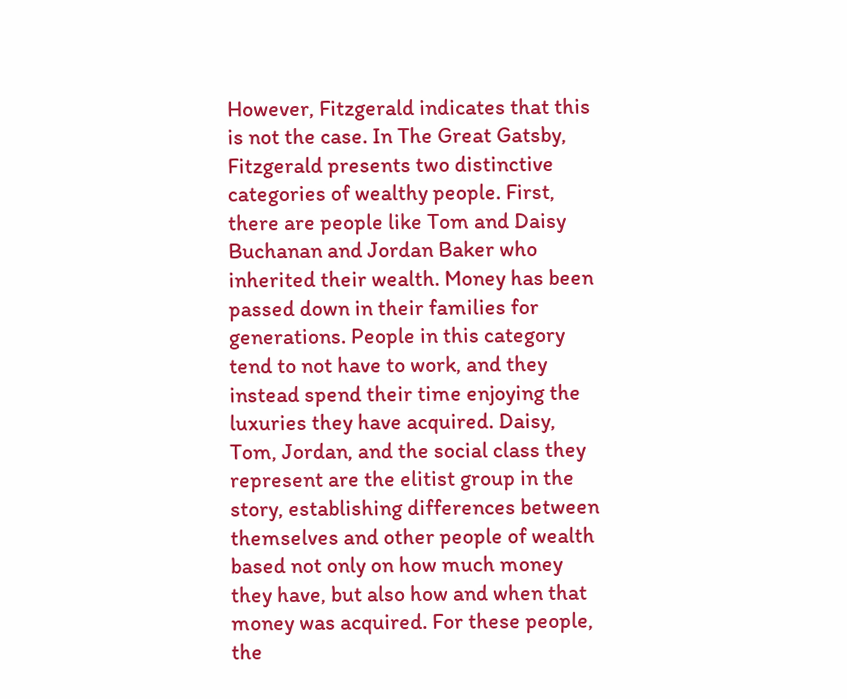However, Fitzgerald indicates that this is not the case. In The Great Gatsby, Fitzgerald presents two distinctive categories of wealthy people. First, there are people like Tom and Daisy Buchanan and Jordan Baker who inherited their wealth. Money has been passed down in their families for generations. People in this category tend to not have to work, and they instead spend their time enjoying the luxuries they have acquired. Daisy, Tom, Jordan, and the social class they represent are the elitist group in the story, establishing differences between themselves and other people of wealth based not only on how much money they have, but also how and when that money was acquired. For these people, the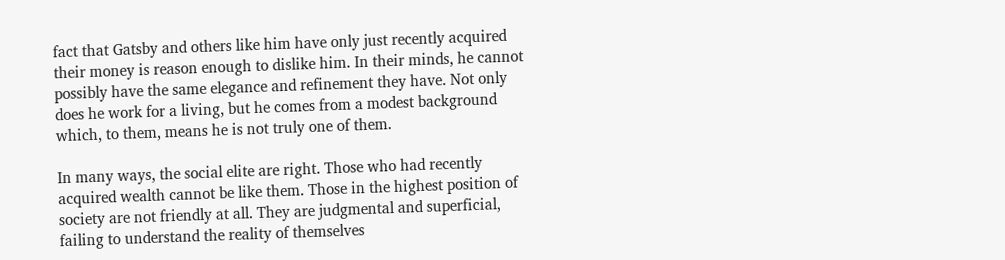fact that Gatsby and others like him have only just recently acquired their money is reason enough to dislike him. In their minds, he cannot possibly have the same elegance and refinement they have. Not only does he work for a living, but he comes from a modest background which, to them, means he is not truly one of them.

In many ways, the social elite are right. Those who had recently acquired wealth cannot be like them. Those in the highest position of society are not friendly at all. They are judgmental and superficial, failing to understand the reality of themselves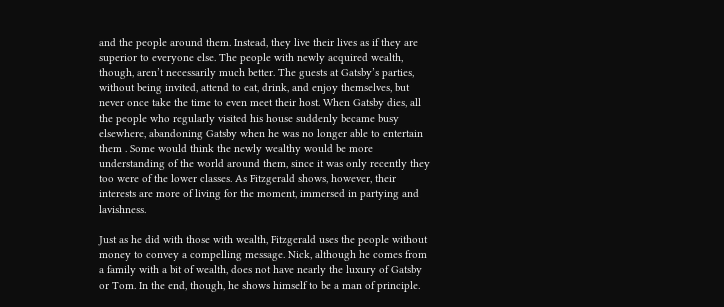and the people around them. Instead, they live their lives as if they are superior to everyone else. The people with newly acquired wealth, though, aren’t necessarily much better. The guests at Gatsby’s parties, without being invited, attend to eat, drink, and enjoy themselves, but never once take the time to even meet their host. When Gatsby dies, all the people who regularly visited his house suddenly became busy elsewhere, abandoning Gatsby when he was no longer able to entertain them . Some would think the newly wealthy would be more understanding of the world around them, since it was only recently they too were of the lower classes. As Fitzgerald shows, however, their interests are more of living for the moment, immersed in partying and lavishness.

Just as he did with those with wealth, Fitzgerald uses the people without money to convey a compelling message. Nick, although he comes from a family with a bit of wealth, does not have nearly the luxury of Gatsby or Tom. In the end, though, he shows himself to be a man of principle.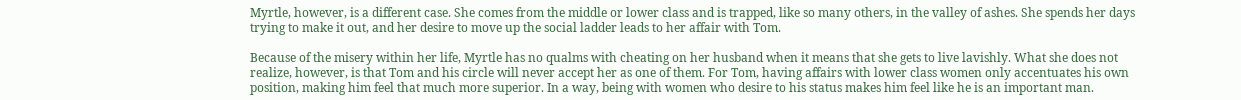Myrtle, however, is a different case. She comes from the middle or lower class and is trapped, like so many others, in the valley of ashes. She spends her days trying to make it out, and her desire to move up the social ladder leads to her affair with Tom.

Because of the misery within her life, Myrtle has no qualms with cheating on her husband when it means that she gets to live lavishly. What she does not realize, however, is that Tom and his circle will never accept her as one of them. For Tom, having affairs with lower class women only accentuates his own position, making him feel that much more superior. In a way, being with women who desire to his status makes him feel like he is an important man.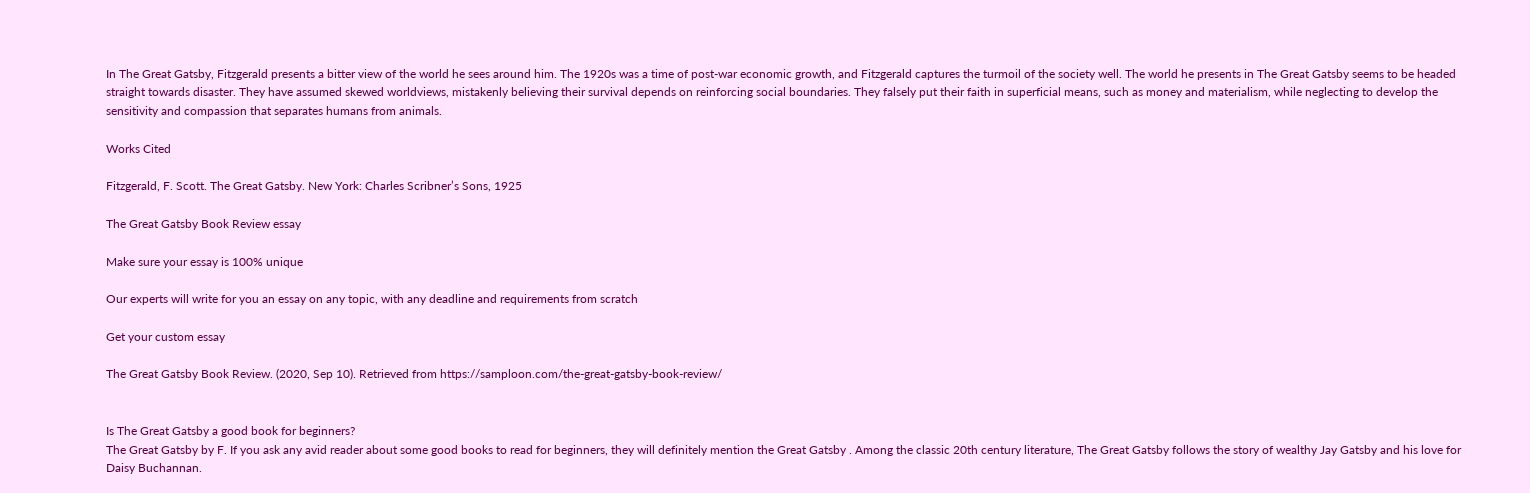In The Great Gatsby, Fitzgerald presents a bitter view of the world he sees around him. The 1920s was a time of post-war economic growth, and Fitzgerald captures the turmoil of the society well. The world he presents in The Great Gatsby seems to be headed straight towards disaster. They have assumed skewed worldviews, mistakenly believing their survival depends on reinforcing social boundaries. They falsely put their faith in superficial means, such as money and materialism, while neglecting to develop the sensitivity and compassion that separates humans from animals.

Works Cited

Fitzgerald, F. Scott. The Great Gatsby. New York: Charles Scribner’s Sons, 1925

The Great Gatsby Book Review essay

Make sure your essay is 100% unique

Our experts will write for you an essay on any topic, with any deadline and requirements from scratch

Get your custom essay

The Great Gatsby Book Review. (2020, Sep 10). Retrieved from https://samploon.com/the-great-gatsby-book-review/


Is The Great Gatsby a good book for beginners?
The Great Gatsby by F. If you ask any avid reader about some good books to read for beginners, they will definitely mention the Great Gatsby . Among the classic 20th century literature, The Great Gatsby follows the story of wealthy Jay Gatsby and his love for Daisy Buchannan.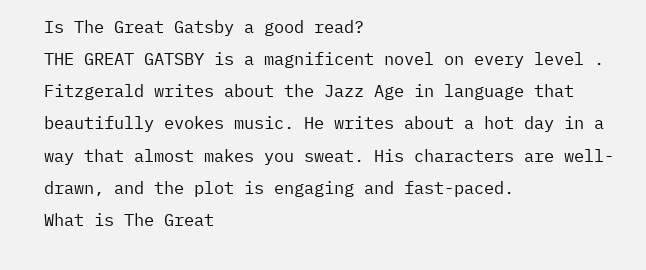Is The Great Gatsby a good read?
THE GREAT GATSBY is a magnificent novel on every level . Fitzgerald writes about the Jazz Age in language that beautifully evokes music. He writes about a hot day in a way that almost makes you sweat. His characters are well-drawn, and the plot is engaging and fast-paced.
What is The Great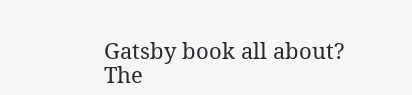Gatsby book all about?
The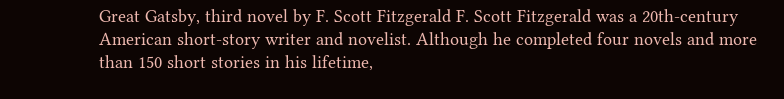Great Gatsby, third novel by F. Scott Fitzgerald F. Scott Fitzgerald was a 20th-century American short-story writer and novelist. Although he completed four novels and more than 150 short stories in his lifetime,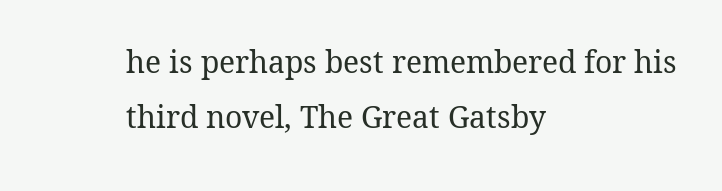he is perhaps best remembered for his third novel, The Great Gatsby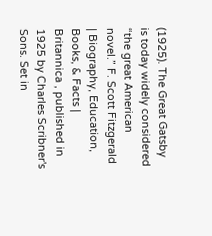(1925). The Great Gatsby is today widely considered “the great American novel.” F. Scott Fitzgerald | Biography, Education, Books, & Facts | Britannica , published in 1925 by Charles Scribner's Sons. Set in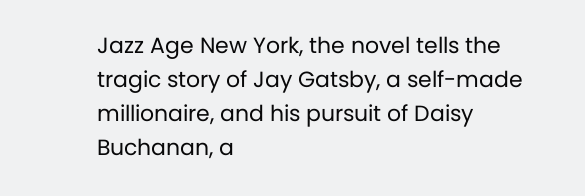Jazz Age New York, the novel tells the tragic story of Jay Gatsby, a self-made millionaire, and his pursuit of Daisy Buchanan, a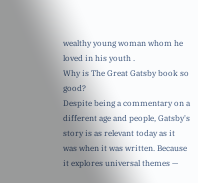wealthy young woman whom he loved in his youth .
Why is The Great Gatsby book so good?
Despite being a commentary on a different age and people, Gatsby's story is as relevant today as it was when it was written. Because it explores universal themes —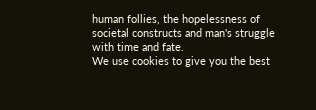human follies, the hopelessness of societal constructs and man's struggle with time and fate.
We use cookies to give you the best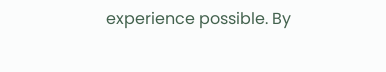experience possible. By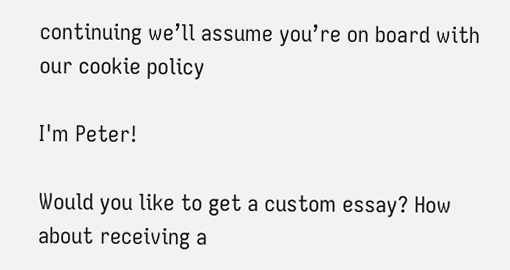continuing we’ll assume you’re on board with our cookie policy

I'm Peter!

Would you like to get a custom essay? How about receiving a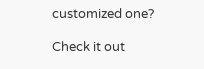customized one?

Check it out